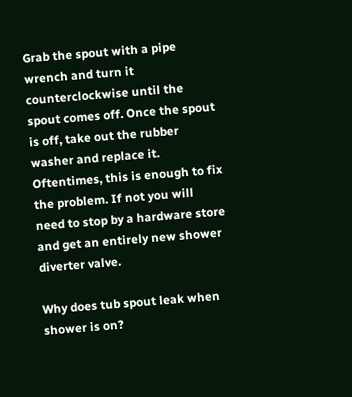Grab the spout with a pipe wrench and turn it counterclockwise until the spout comes off. Once the spout is off, take out the rubber washer and replace it. Oftentimes, this is enough to fix the problem. If not you will need to stop by a hardware store and get an entirely new shower diverter valve.

Why does tub spout leak when shower is on?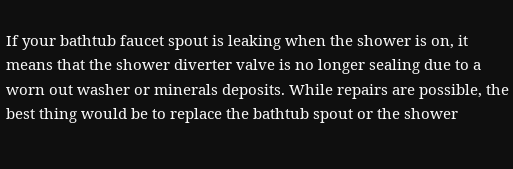If your bathtub faucet spout is leaking when the shower is on, it means that the shower diverter valve is no longer sealing due to a worn out washer or minerals deposits. While repairs are possible, the best thing would be to replace the bathtub spout or the shower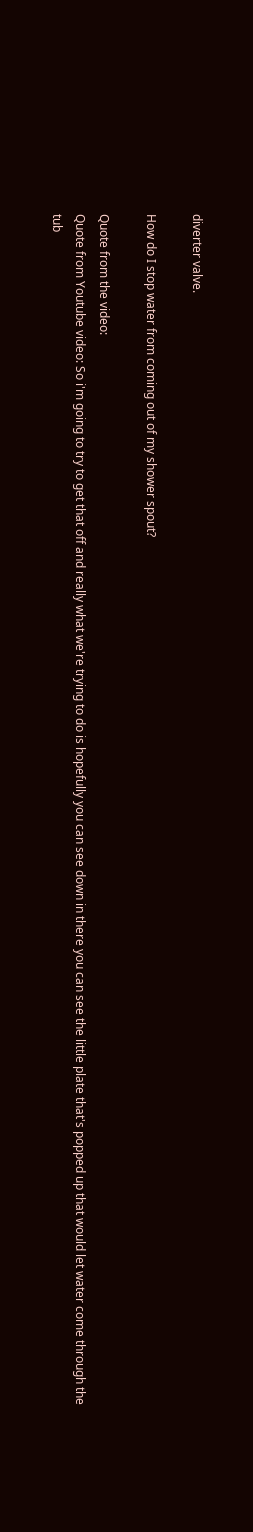diverter valve.

How do I stop water from coming out of my shower spout?

Quote from the video:
Quote from Youtube video: So i'm going to try to get that off and really what we're trying to do is hopefully you can see down in there you can see the little plate that's popped up that would let water come through the tub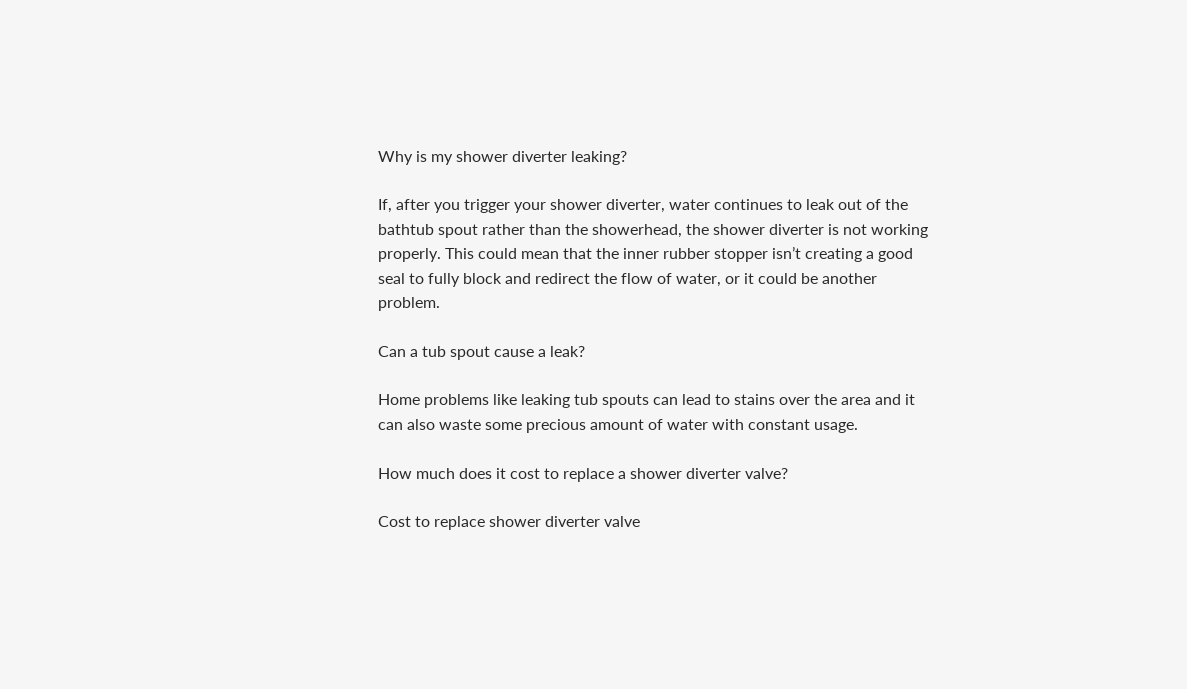Why is my shower diverter leaking?

If, after you trigger your shower diverter, water continues to leak out of the bathtub spout rather than the showerhead, the shower diverter is not working properly. This could mean that the inner rubber stopper isn’t creating a good seal to fully block and redirect the flow of water, or it could be another problem.

Can a tub spout cause a leak?

Home problems like leaking tub spouts can lead to stains over the area and it can also waste some precious amount of water with constant usage.

How much does it cost to replace a shower diverter valve?

Cost to replace shower diverter valve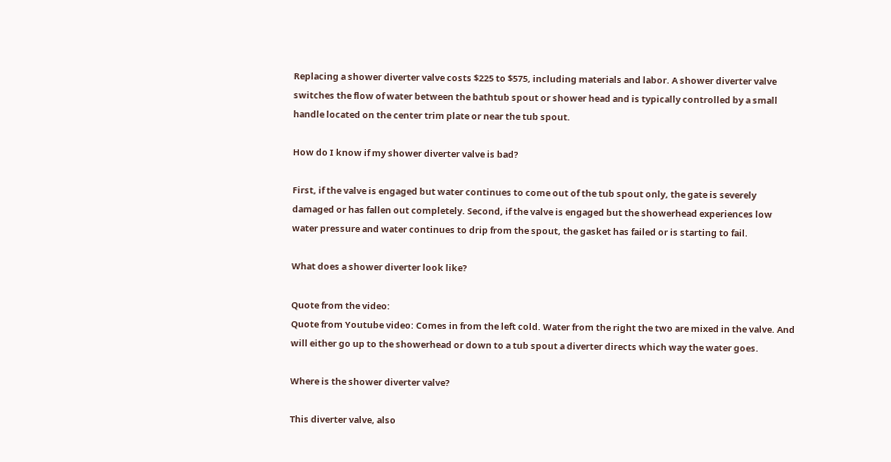Replacing a shower diverter valve costs $225 to $575, including materials and labor. A shower diverter valve switches the flow of water between the bathtub spout or shower head and is typically controlled by a small handle located on the center trim plate or near the tub spout.

How do I know if my shower diverter valve is bad?

First, if the valve is engaged but water continues to come out of the tub spout only, the gate is severely damaged or has fallen out completely. Second, if the valve is engaged but the showerhead experiences low water pressure and water continues to drip from the spout, the gasket has failed or is starting to fail.

What does a shower diverter look like?

Quote from the video:
Quote from Youtube video: Comes in from the left cold. Water from the right the two are mixed in the valve. And will either go up to the showerhead or down to a tub spout a diverter directs which way the water goes.

Where is the shower diverter valve?

This diverter valve, also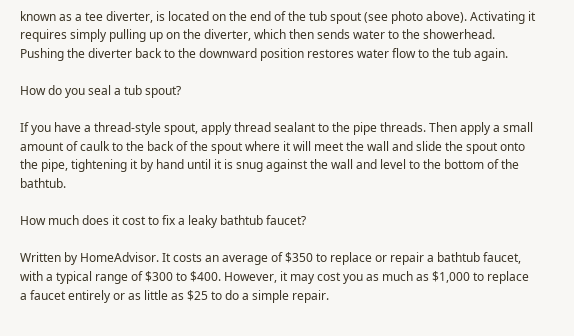known as a tee diverter, is located on the end of the tub spout (see photo above). Activating it requires simply pulling up on the diverter, which then sends water to the showerhead. Pushing the diverter back to the downward position restores water flow to the tub again.

How do you seal a tub spout?

If you have a thread-style spout, apply thread sealant to the pipe threads. Then apply a small amount of caulk to the back of the spout where it will meet the wall and slide the spout onto the pipe, tightening it by hand until it is snug against the wall and level to the bottom of the bathtub.

How much does it cost to fix a leaky bathtub faucet?

Written by HomeAdvisor. It costs an average of $350 to replace or repair a bathtub faucet, with a typical range of $300 to $400. However, it may cost you as much as $1,000 to replace a faucet entirely or as little as $25 to do a simple repair.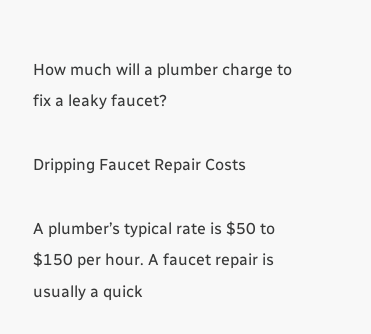How much will a plumber charge to fix a leaky faucet?

Dripping Faucet Repair Costs

A plumber’s typical rate is $50 to $150 per hour. A faucet repair is usually a quick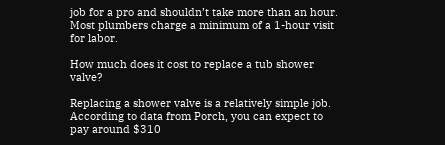job for a pro and shouldn’t take more than an hour. Most plumbers charge a minimum of a 1-hour visit for labor.

How much does it cost to replace a tub shower valve?

Replacing a shower valve is a relatively simple job. According to data from Porch, you can expect to pay around $310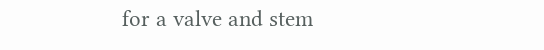for a valve and stem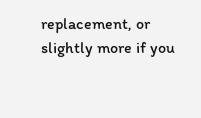replacement, or slightly more if you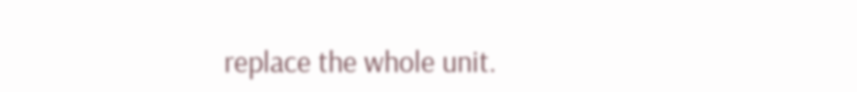replace the whole unit.